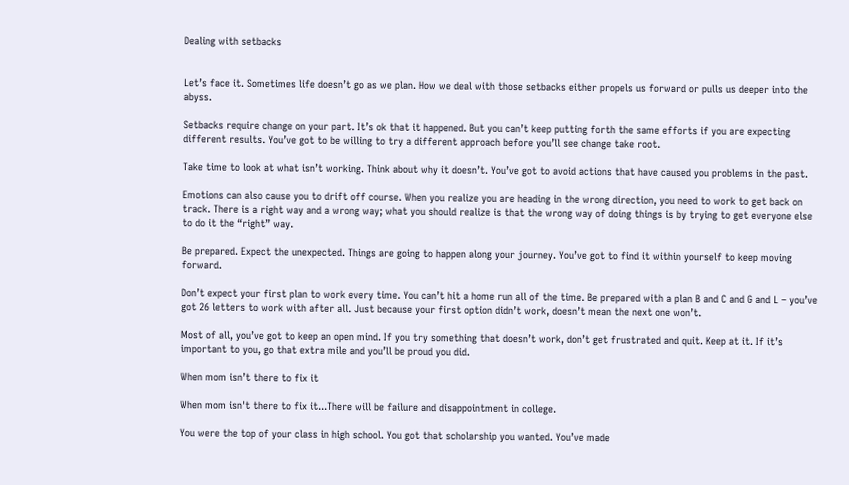Dealing with setbacks


Let’s face it. Sometimes life doesn’t go as we plan. How we deal with those setbacks either propels us forward or pulls us deeper into the abyss.

Setbacks require change on your part. It’s ok that it happened. But you can’t keep putting forth the same efforts if you are expecting different results. You’ve got to be willing to try a different approach before you’ll see change take root.

Take time to look at what isn’t working. Think about why it doesn’t. You’ve got to avoid actions that have caused you problems in the past.

Emotions can also cause you to drift off course. When you realize you are heading in the wrong direction, you need to work to get back on track. There is a right way and a wrong way; what you should realize is that the wrong way of doing things is by trying to get everyone else to do it the “right” way.

Be prepared. Expect the unexpected. Things are going to happen along your journey. You’ve got to find it within yourself to keep moving forward.

Don’t expect your first plan to work every time. You can’t hit a home run all of the time. Be prepared with a plan B and C and G and L – you’ve got 26 letters to work with after all. Just because your first option didn’t work, doesn’t mean the next one won’t.

Most of all, you’ve got to keep an open mind. If you try something that doesn’t work, don’t get frustrated and quit. Keep at it. If it’s important to you, go that extra mile and you’ll be proud you did.

When mom isn’t there to fix it

When mom isn't there to fix it...There will be failure and disappointment in college.

You were the top of your class in high school. You got that scholarship you wanted. You’ve made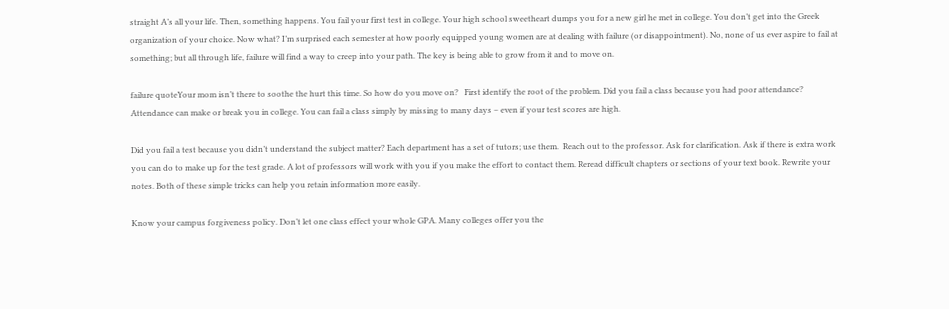straight A’s all your life. Then, something happens. You fail your first test in college. Your high school sweetheart dumps you for a new girl he met in college. You don’t get into the Greek organization of your choice. Now what? I’m surprised each semester at how poorly equipped young women are at dealing with failure (or disappointment). No, none of us ever aspire to fail at something; but all through life, failure will find a way to creep into your path. The key is being able to grow from it and to move on.

failure quoteYour mom isn’t there to soothe the hurt this time. So how do you move on?   First identify the root of the problem. Did you fail a class because you had poor attendance? Attendance can make or break you in college. You can fail a class simply by missing to many days – even if your test scores are high.

Did you fail a test because you didn’t understand the subject matter? Each department has a set of tutors; use them.  Reach out to the professor. Ask for clarification. Ask if there is extra work you can do to make up for the test grade. A lot of professors will work with you if you make the effort to contact them. Reread difficult chapters or sections of your text book. Rewrite your notes. Both of these simple tricks can help you retain information more easily.

Know your campus forgiveness policy. Don’t let one class effect your whole GPA. Many colleges offer you the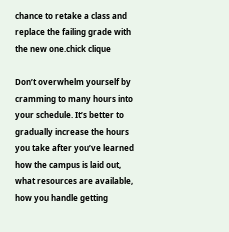chance to retake a class and replace the failing grade with the new one.chick clique

Don’t overwhelm yourself by cramming to many hours into your schedule. It’s better to gradually increase the hours you take after you’ve learned how the campus is laid out, what resources are available, how you handle getting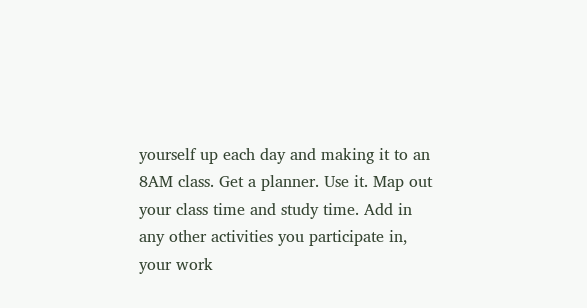yourself up each day and making it to an 8AM class. Get a planner. Use it. Map out your class time and study time. Add in any other activities you participate in, your work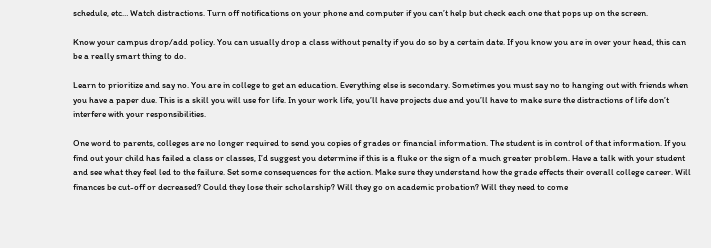schedule, etc… Watch distractions. Turn off notifications on your phone and computer if you can’t help but check each one that pops up on the screen.

Know your campus drop/add policy. You can usually drop a class without penalty if you do so by a certain date. If you know you are in over your head, this can be a really smart thing to do.

Learn to prioritize and say no. You are in college to get an education. Everything else is secondary. Sometimes you must say no to hanging out with friends when you have a paper due. This is a skill you will use for life. In your work life, you’ll have projects due and you’ll have to make sure the distractions of life don’t interfere with your responsibilities.

One word to parents, colleges are no longer required to send you copies of grades or financial information. The student is in control of that information. If you find out your child has failed a class or classes, I’d suggest you determine if this is a fluke or the sign of a much greater problem. Have a talk with your student and see what they feel led to the failure. Set some consequences for the action. Make sure they understand how the grade effects their overall college career. Will finances be cut-off or decreased? Could they lose their scholarship? Will they go on academic probation? Will they need to come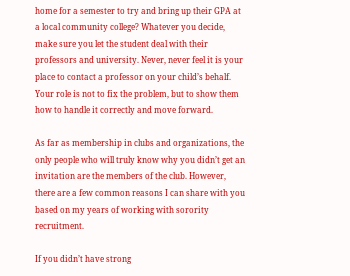home for a semester to try and bring up their GPA at a local community college? Whatever you decide, make sure you let the student deal with their professors and university. Never, never feel it is your place to contact a professor on your child’s behalf. Your role is not to fix the problem, but to show them how to handle it correctly and move forward.

As far as membership in clubs and organizations, the only people who will truly know why you didn’t get an invitation are the members of the club. However, there are a few common reasons I can share with you based on my years of working with sorority recruitment.

If you didn’t have strong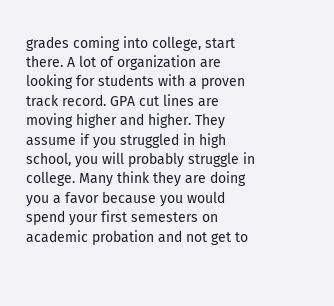grades coming into college, start there. A lot of organization are looking for students with a proven track record. GPA cut lines are moving higher and higher. They assume if you struggled in high school, you will probably struggle in college. Many think they are doing you a favor because you would spend your first semesters on academic probation and not get to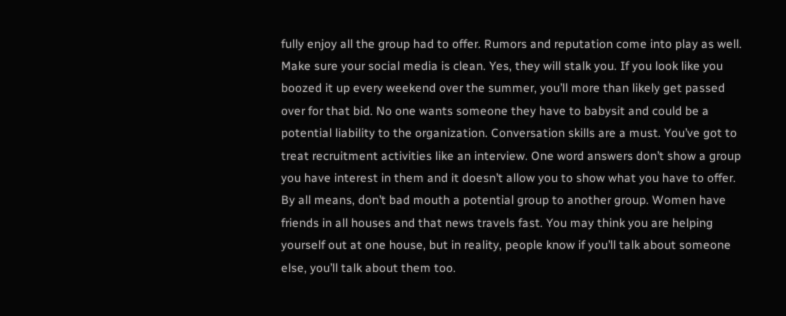fully enjoy all the group had to offer. Rumors and reputation come into play as well. Make sure your social media is clean. Yes, they will stalk you. If you look like you boozed it up every weekend over the summer, you’ll more than likely get passed over for that bid. No one wants someone they have to babysit and could be a potential liability to the organization. Conversation skills are a must. You’ve got to treat recruitment activities like an interview. One word answers don’t show a group you have interest in them and it doesn’t allow you to show what you have to offer. By all means, don’t bad mouth a potential group to another group. Women have friends in all houses and that news travels fast. You may think you are helping yourself out at one house, but in reality, people know if you’ll talk about someone else, you’ll talk about them too.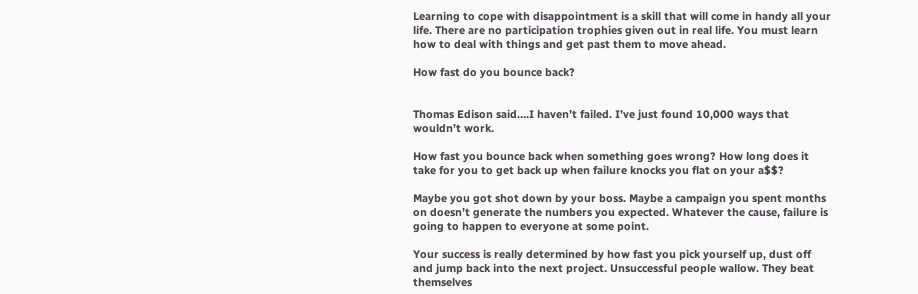Learning to cope with disappointment is a skill that will come in handy all your life. There are no participation trophies given out in real life. You must learn how to deal with things and get past them to move ahead.

How fast do you bounce back?


Thomas Edison said….I haven’t failed. I’ve just found 10,000 ways that wouldn’t work.

How fast you bounce back when something goes wrong? How long does it take for you to get back up when failure knocks you flat on your a$$?

Maybe you got shot down by your boss. Maybe a campaign you spent months on doesn’t generate the numbers you expected. Whatever the cause, failure is going to happen to everyone at some point.

Your success is really determined by how fast you pick yourself up, dust off and jump back into the next project. Unsuccessful people wallow. They beat themselves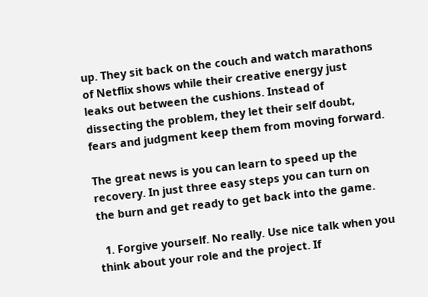up. They sit back on the couch and watch marathons of Netflix shows while their creative energy just leaks out between the cushions. Instead of dissecting the problem, they let their self doubt, fears and judgment keep them from moving forward.

The great news is you can learn to speed up the recovery. In just three easy steps you can turn on the burn and get ready to get back into the game.

  1. Forgive yourself. No really. Use nice talk when you think about your role and the project. If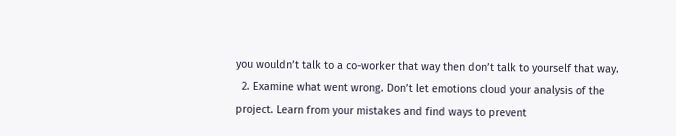you wouldn’t talk to a co-worker that way then don’t talk to yourself that way.
  2. Examine what went wrong. Don’t let emotions cloud your analysis of the project. Learn from your mistakes and find ways to prevent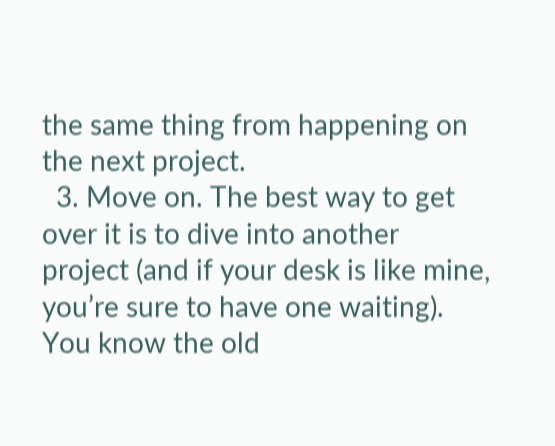the same thing from happening on the next project.
  3. Move on. The best way to get over it is to dive into another project (and if your desk is like mine, you’re sure to have one waiting). You know the old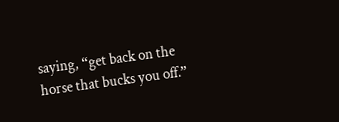saying, “get back on the horse that bucks you off.”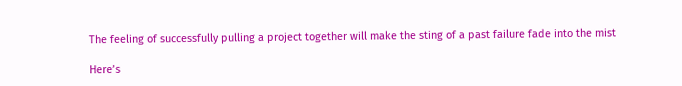The feeling of successfully pulling a project together will make the sting of a past failure fade into the mist

Here’s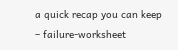a quick recap you can keep – failure-worksheet